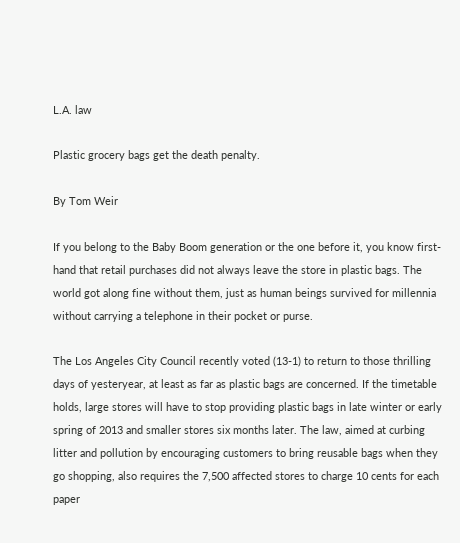L.A. law

Plastic grocery bags get the death penalty.

By Tom Weir

If you belong to the Baby Boom generation or the one before it, you know first-hand that retail purchases did not always leave the store in plastic bags. The world got along fine without them, just as human beings survived for millennia without carrying a telephone in their pocket or purse.

The Los Angeles City Council recently voted (13-1) to return to those thrilling days of yesteryear, at least as far as plastic bags are concerned. If the timetable holds, large stores will have to stop providing plastic bags in late winter or early spring of 2013 and smaller stores six months later. The law, aimed at curbing litter and pollution by encouraging customers to bring reusable bags when they go shopping, also requires the 7,500 affected stores to charge 10 cents for each paper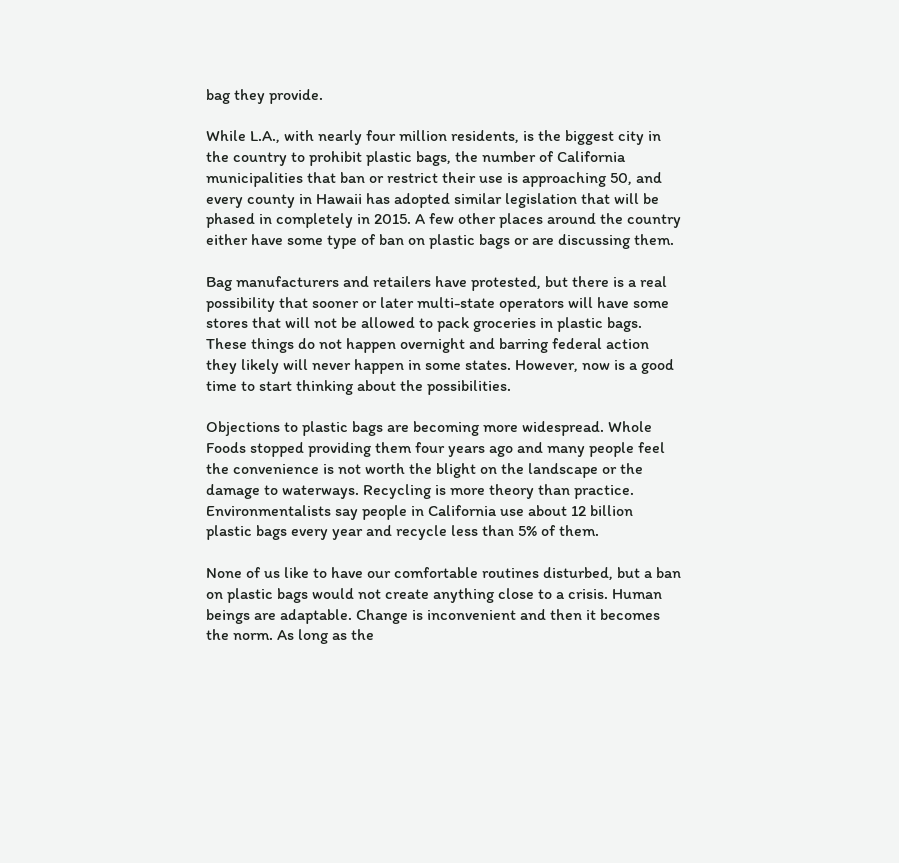bag they provide.

While L.A., with nearly four million residents, is the biggest city in the country to prohibit plastic bags, the number of California municipalities that ban or restrict their use is approaching 50, and every county in Hawaii has adopted similar legislation that will be phased in completely in 2015. A few other places around the country either have some type of ban on plastic bags or are discussing them.

Bag manufacturers and retailers have protested, but there is a real possibility that sooner or later multi-state operators will have some stores that will not be allowed to pack groceries in plastic bags. These things do not happen overnight and barring federal action they likely will never happen in some states. However, now is a good time to start thinking about the possibilities.

Objections to plastic bags are becoming more widespread. Whole Foods stopped providing them four years ago and many people feel the convenience is not worth the blight on the landscape or the damage to waterways. Recycling is more theory than practice. Environmentalists say people in California use about 12 billion plastic bags every year and recycle less than 5% of them.

None of us like to have our comfortable routines disturbed, but a ban on plastic bags would not create anything close to a crisis. Human beings are adaptable. Change is inconvenient and then it becomes the norm. As long as the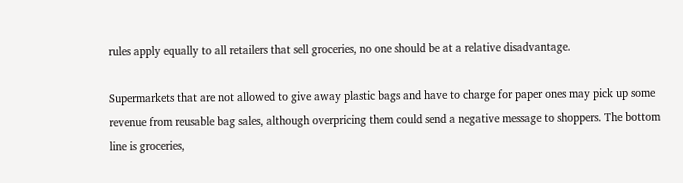rules apply equally to all retailers that sell groceries, no one should be at a relative disadvantage.

Supermarkets that are not allowed to give away plastic bags and have to charge for paper ones may pick up some revenue from reusable bag sales, although overpricing them could send a negative message to shoppers. The bottom line is groceries,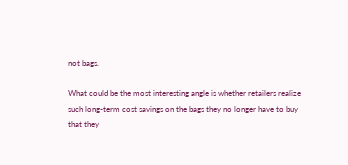not bags.

What could be the most interesting angle is whether retailers realize such long-term cost savings on the bags they no longer have to buy that they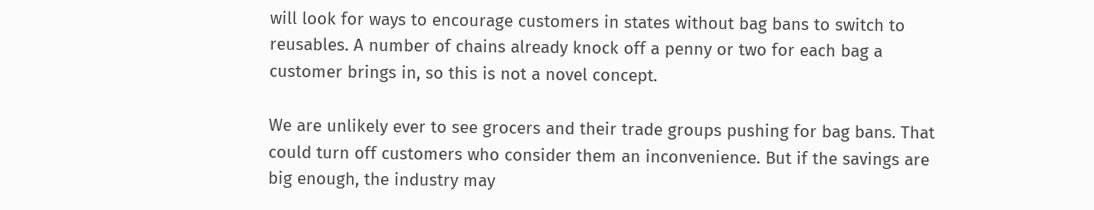will look for ways to encourage customers in states without bag bans to switch to reusables. A number of chains already knock off a penny or two for each bag a customer brings in, so this is not a novel concept.

We are unlikely ever to see grocers and their trade groups pushing for bag bans. That could turn off customers who consider them an inconvenience. But if the savings are big enough, the industry may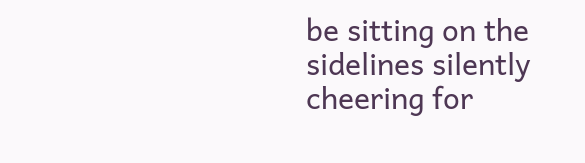be sitting on the sidelines silently cheering for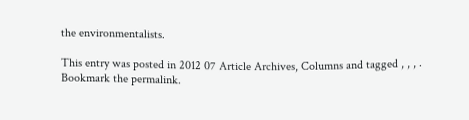the environmentalists.

This entry was posted in 2012 07 Article Archives, Columns and tagged , , , . Bookmark the permalink.